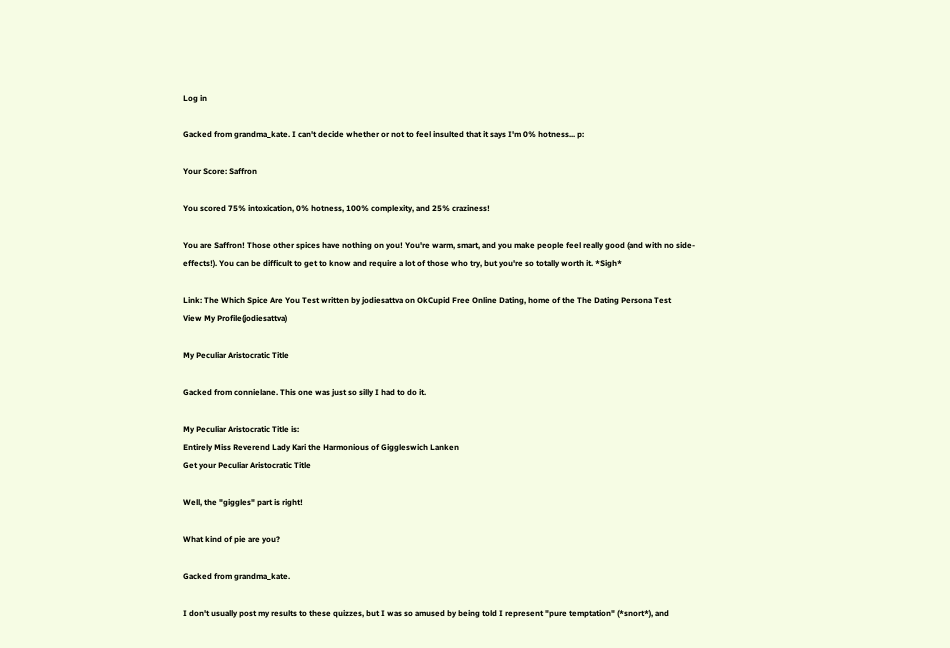Log in

Gacked from grandma_kate. I can't decide whether or not to feel insulted that it says I'm 0% hotness... p:

Your Score: Saffron

You scored 75% intoxication, 0% hotness, 100% complexity, and 25% craziness!

You are Saffron! Those other spices have nothing on you! You're warm, smart, and you make people feel really good (and with no side-effects!). You can be difficult to get to know and require a lot of those who try, but you're so totally worth it. *Sigh*

Link: The Which Spice Are You Test written by jodiesattva on OkCupid Free Online Dating, home of the The Dating Persona Test
View My Profile(jodiesattva)

My Peculiar Aristocratic Title

Gacked from connielane. This one was just so silly I had to do it.

My Peculiar Aristocratic Title is:
Entirely Miss Reverend Lady Kari the Harmonious of Giggleswich Lanken
Get your Peculiar Aristocratic Title

Well, the "giggles" part is right!

What kind of pie are you?

Gacked from grandma_kate.

I don't usually post my results to these quizzes, but I was so amused by being told I represent "pure temptation" (*snort*), and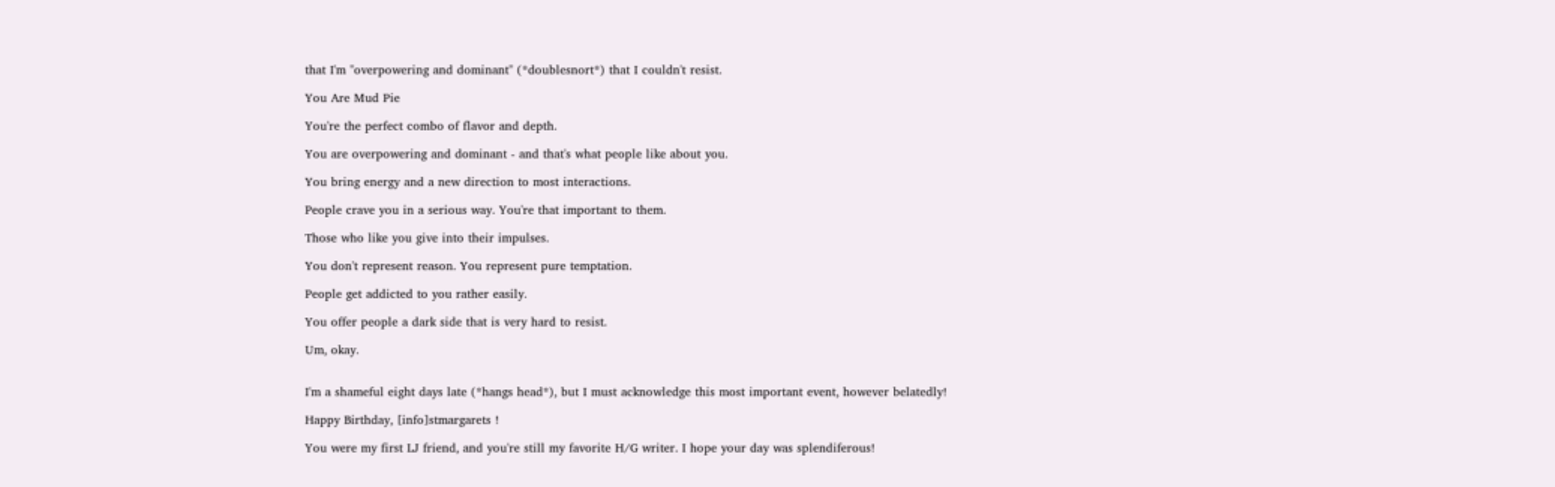that I'm "overpowering and dominant" (*doublesnort*) that I couldn't resist.

You Are Mud Pie

You're the perfect combo of flavor and depth.

You are overpowering and dominant - and that's what people like about you.

You bring energy and a new direction to most interactions.

People crave you in a serious way. You're that important to them.

Those who like you give into their impulses.

You don't represent reason. You represent pure temptation.

People get addicted to you rather easily.

You offer people a dark side that is very hard to resist.

Um, okay.


I'm a shameful eight days late (*hangs head*), but I must acknowledge this most important event, however belatedly!

Happy Birthday, [info]stmargarets !

You were my first LJ friend, and you're still my favorite H/G writer. I hope your day was splendiferous!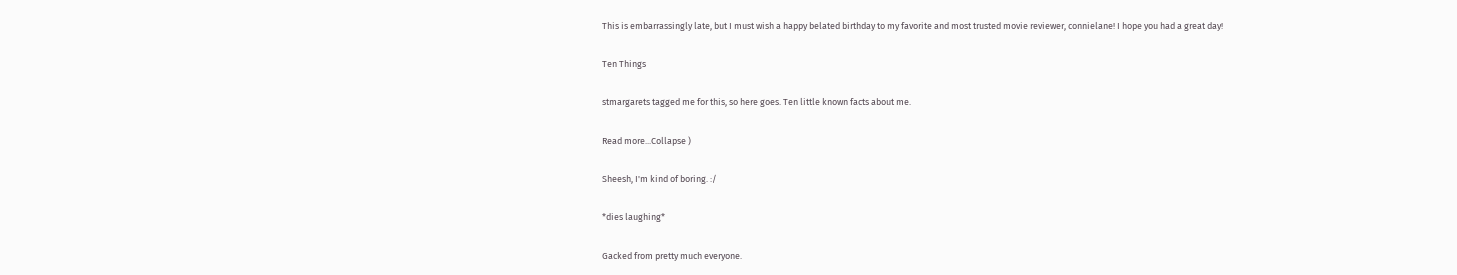This is embarrassingly late, but I must wish a happy belated birthday to my favorite and most trusted movie reviewer, connielane! I hope you had a great day!

Ten Things

stmargarets tagged me for this, so here goes. Ten little known facts about me.

Read more...Collapse )

Sheesh, I'm kind of boring. :/

*dies laughing*

Gacked from pretty much everyone.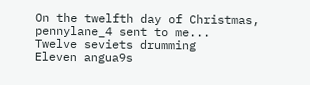On the twelfth day of Christmas, pennylane_4 sent to me...
Twelve seviets drumming
Eleven angua9s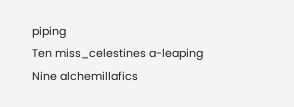piping
Ten miss_celestines a-leaping
Nine alchemillafics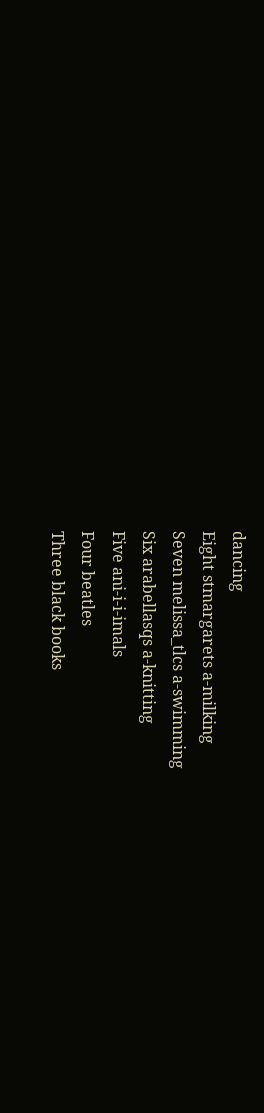dancing
Eight stmargarets a-milking
Seven melissa_tlcs a-swimming
Six arabellasqs a-knitting
Five ani-i-i-imals
Four beatles
Three black books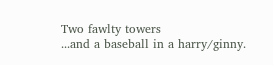Two fawlty towers
...and a baseball in a harry/ginny.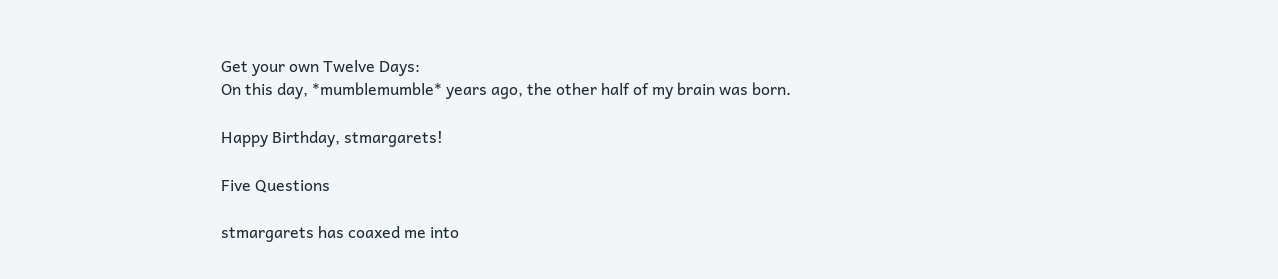Get your own Twelve Days:
On this day, *mumblemumble* years ago, the other half of my brain was born.

Happy Birthday, stmargarets!

Five Questions

stmargarets has coaxed me into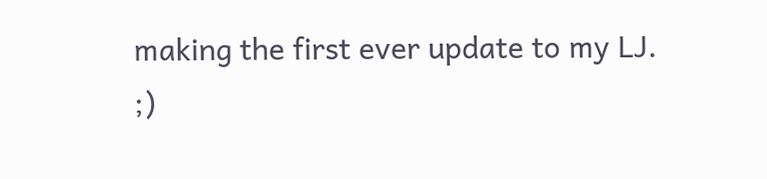making the first ever update to my LJ. ;)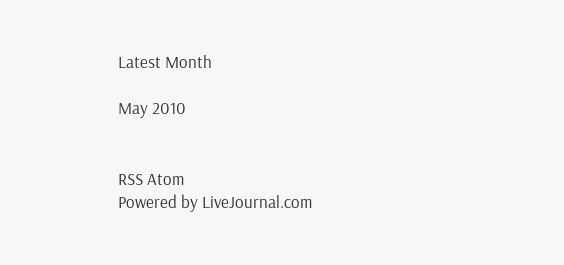Latest Month

May 2010


RSS Atom
Powered by LiveJournal.com